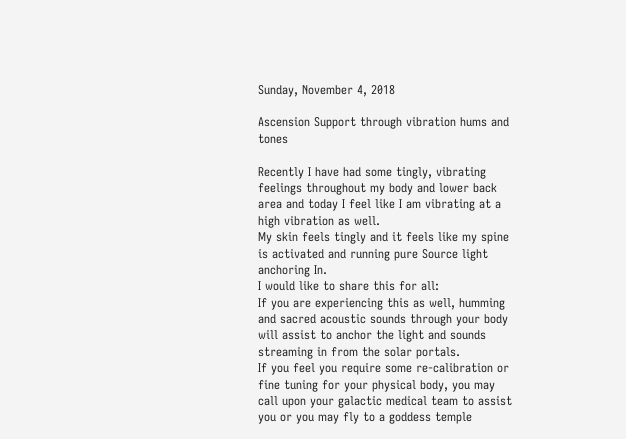Sunday, November 4, 2018

Ascension Support through vibration hums and tones

Recently I have had some tingly, vibrating feelings throughout my body and lower back area and today I feel like I am vibrating at a high vibration as well.
My skin feels tingly and it feels like my spine is activated and running pure Source light anchoring In.
I would like to share this for all:
If you are experiencing this as well, humming and sacred acoustic sounds through your body will assist to anchor the light and sounds streaming in from the solar portals.
If you feel you require some re-calibration or fine tuning for your physical body, you may call upon your galactic medical team to assist you or you may fly to a goddess temple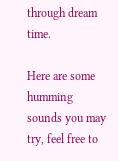through dream time.

Here are some humming sounds you may try, feel free to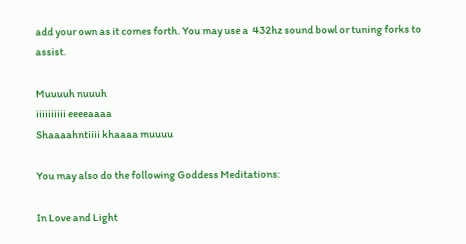add your own as it comes forth. You may use a  432hz sound bowl or tuning forks to assist.

Muuuuh nuuuh
iiiiiiiiii eeeeaaaa
Shaaaahntiiii khaaaa muuuu

You may also do the following Goddess Meditations:

In Love and Light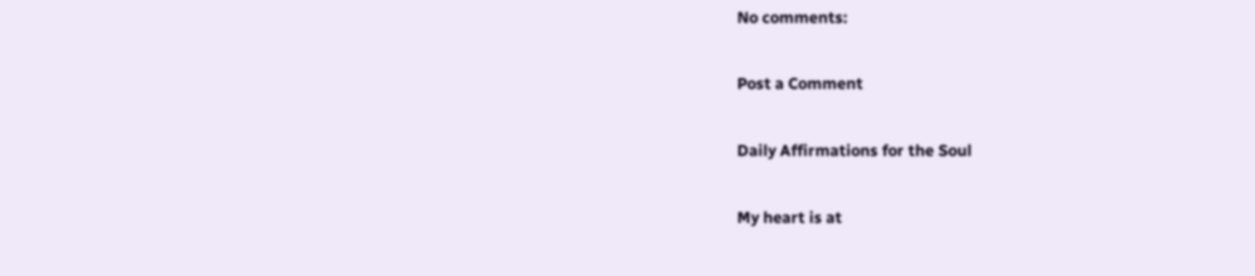No comments:

Post a Comment

Daily Affirmations for the Soul

My heart is at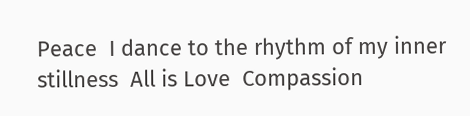Peace  I dance to the rhythm of my inner stillness  All is Love  Compassion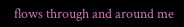flows through and around me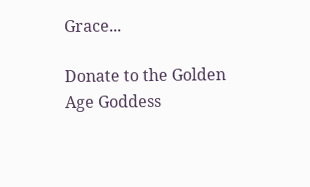Grace...

Donate to the Golden Age Goddess